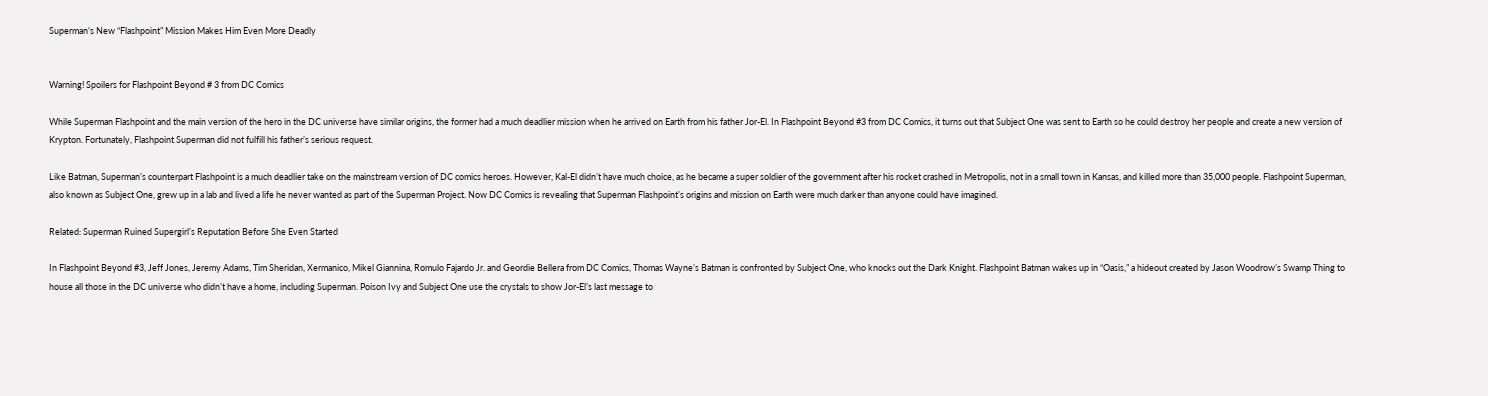Superman’s New “Flashpoint” Mission Makes Him Even More Deadly


Warning! Spoilers for Flashpoint Beyond # 3 from DC Comics

While Superman Flashpoint and the main version of the hero in the DC universe have similar origins, the former had a much deadlier mission when he arrived on Earth from his father Jor-El. In Flashpoint Beyond #3 from DC Comics, it turns out that Subject One was sent to Earth so he could destroy her people and create a new version of Krypton. Fortunately, Flashpoint Superman did not fulfill his father’s serious request.

Like Batman, Superman’s counterpart Flashpoint is a much deadlier take on the mainstream version of DC comics heroes. However, Kal-El didn’t have much choice, as he became a super soldier of the government after his rocket crashed in Metropolis, not in a small town in Kansas, and killed more than 35,000 people. Flashpoint Superman, also known as Subject One, grew up in a lab and lived a life he never wanted as part of the Superman Project. Now DC Comics is revealing that Superman Flashpoint’s origins and mission on Earth were much darker than anyone could have imagined.

Related: Superman Ruined Supergirl’s Reputation Before She Even Started

In Flashpoint Beyond #3, Jeff Jones, Jeremy Adams, Tim Sheridan, Xermanico, Mikel Giannina, Romulo Fajardo Jr. and Geordie Bellera from DC Comics, Thomas Wayne’s Batman is confronted by Subject One, who knocks out the Dark Knight. Flashpoint Batman wakes up in “Oasis,” a hideout created by Jason Woodrow’s Swamp Thing to house all those in the DC universe who didn’t have a home, including Superman. Poison Ivy and Subject One use the crystals to show Jor-El’s last message to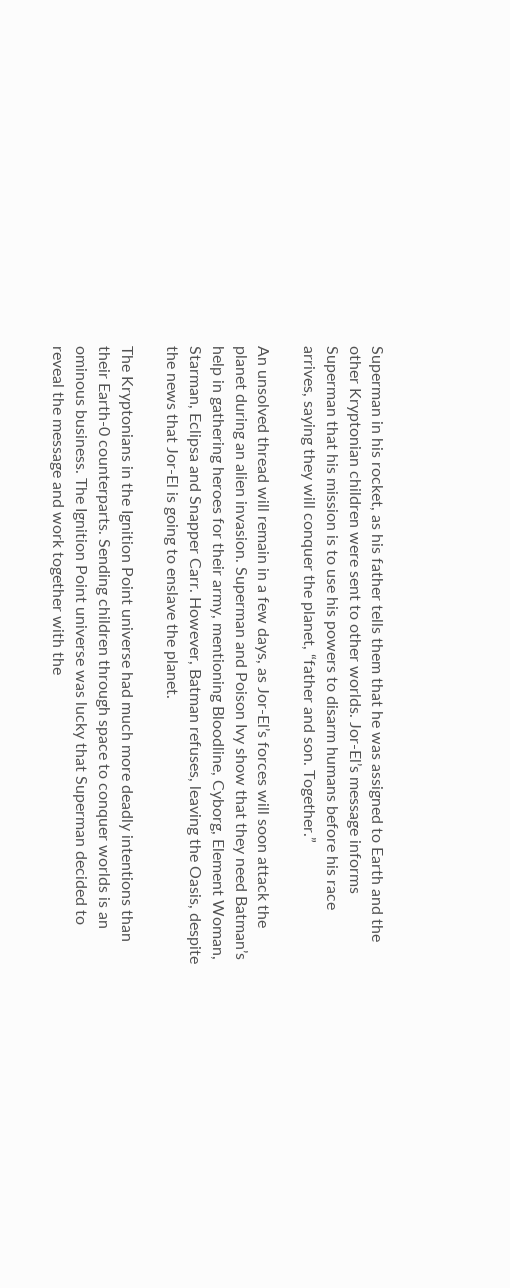Superman in his rocket, as his father tells them that he was assigned to Earth and the other Kryptonian children were sent to other worlds. Jor-El’s message informs Superman that his mission is to use his powers to disarm humans before his race arrives, saying they will conquer the planet, “father and son. Together.”

An unsolved thread will remain in a few days, as Jor-El’s forces will soon attack the planet during an alien invasion. Superman and Poison Ivy show that they need Batman’s help in gathering heroes for their army, mentioning Bloodline, Cyborg, Element Woman, Starman, Eclipsa and Snapper Carr. However, Batman refuses, leaving the Oasis, despite the news that Jor-El is going to enslave the planet.

The Kryptonians in the Ignition Point universe had much more deadly intentions than their Earth-0 counterparts. Sending children through space to conquer worlds is an ominous business. The Ignition Point universe was lucky that Superman decided to reveal the message and work together with the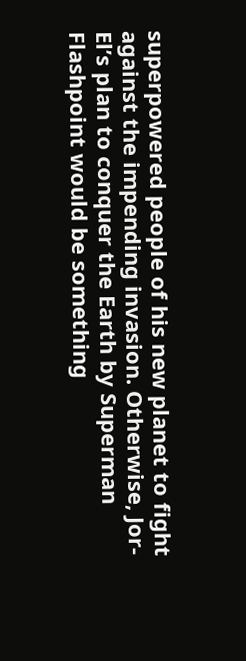superpowered people of his new planet to fight against the impending invasion. Otherwise, Jor-El’s plan to conquer the Earth by Superman Flashpoint would be something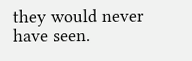they would never have seen.